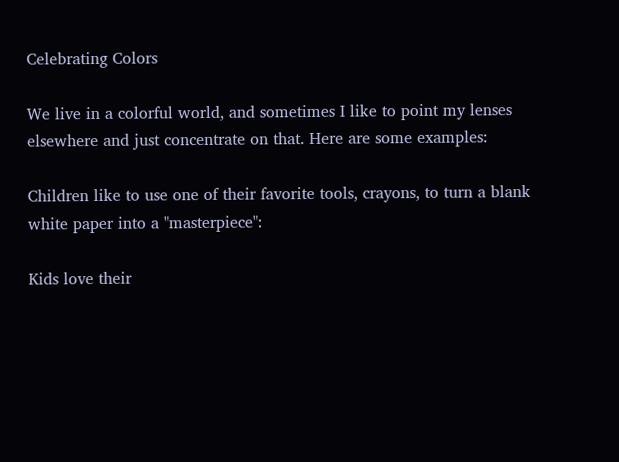Celebrating Colors

We live in a colorful world, and sometimes I like to point my lenses elsewhere and just concentrate on that. Here are some examples:

Children like to use one of their favorite tools, crayons, to turn a blank white paper into a "masterpiece":

Kids love their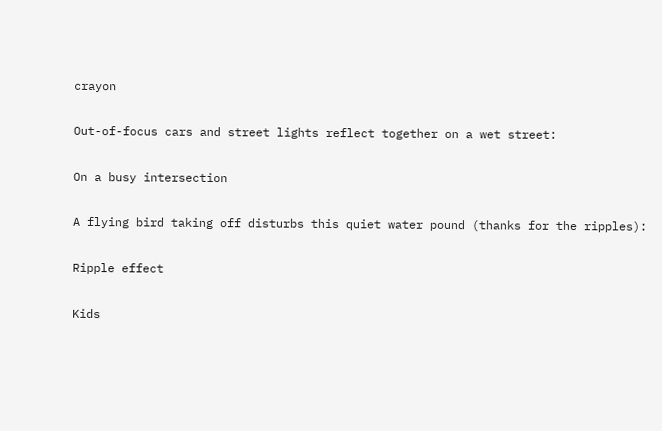crayon

Out-of-focus cars and street lights reflect together on a wet street:

On a busy intersection

A flying bird taking off disturbs this quiet water pound (thanks for the ripples):

Ripple effect

Kids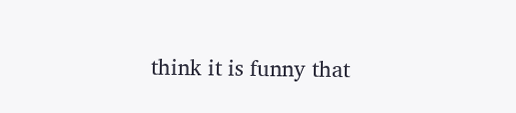think it is funny that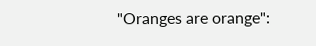"Oranges are orange":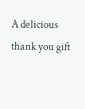A delicious thank you gift